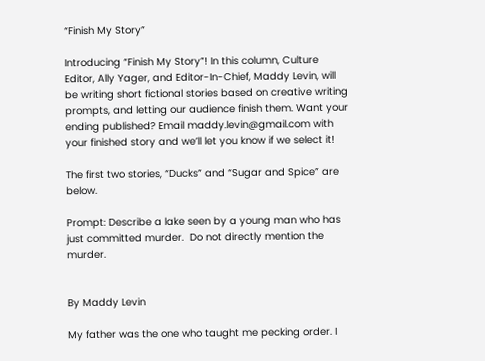“Finish My Story”

Introducing “Finish My Story”! In this column, Culture Editor, Ally Yager, and Editor-In-Chief, Maddy Levin, will be writing short fictional stories based on creative writing prompts, and letting our audience finish them. Want your ending published? Email maddy.levin@gmail.com with your finished story and we’ll let you know if we select it!

The first two stories, “Ducks” and “Sugar and Spice” are below.

Prompt: Describe a lake seen by a young man who has just committed murder.  Do not directly mention the murder.


By Maddy Levin

My father was the one who taught me pecking order. I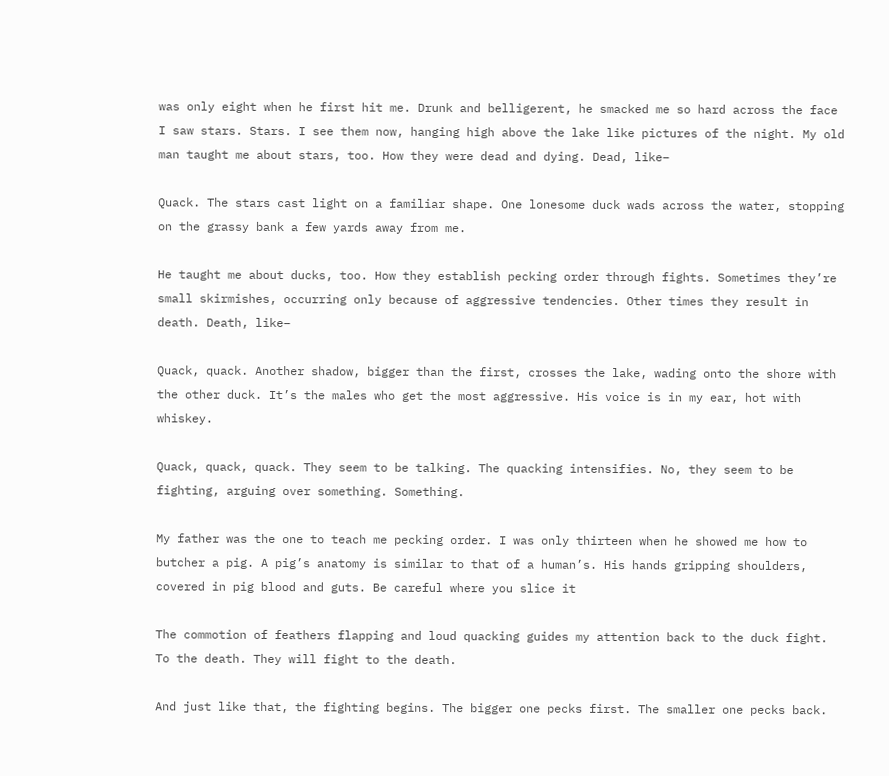was only eight when he first hit me. Drunk and belligerent, he smacked me so hard across the face I saw stars. Stars. I see them now, hanging high above the lake like pictures of the night. My old man taught me about stars, too. How they were dead and dying. Dead, like–

Quack. The stars cast light on a familiar shape. One lonesome duck wads across the water, stopping on the grassy bank a few yards away from me.

He taught me about ducks, too. How they establish pecking order through fights. Sometimes they’re small skirmishes, occurring only because of aggressive tendencies. Other times they result in death. Death, like–

Quack, quack. Another shadow, bigger than the first, crosses the lake, wading onto the shore with the other duck. It’s the males who get the most aggressive. His voice is in my ear, hot with whiskey.

Quack, quack, quack. They seem to be talking. The quacking intensifies. No, they seem to be fighting, arguing over something. Something.

My father was the one to teach me pecking order. I was only thirteen when he showed me how to butcher a pig. A pig’s anatomy is similar to that of a human’s. His hands gripping shoulders, covered in pig blood and guts. Be careful where you slice it

The commotion of feathers flapping and loud quacking guides my attention back to the duck fight. To the death. They will fight to the death.

And just like that, the fighting begins. The bigger one pecks first. The smaller one pecks back.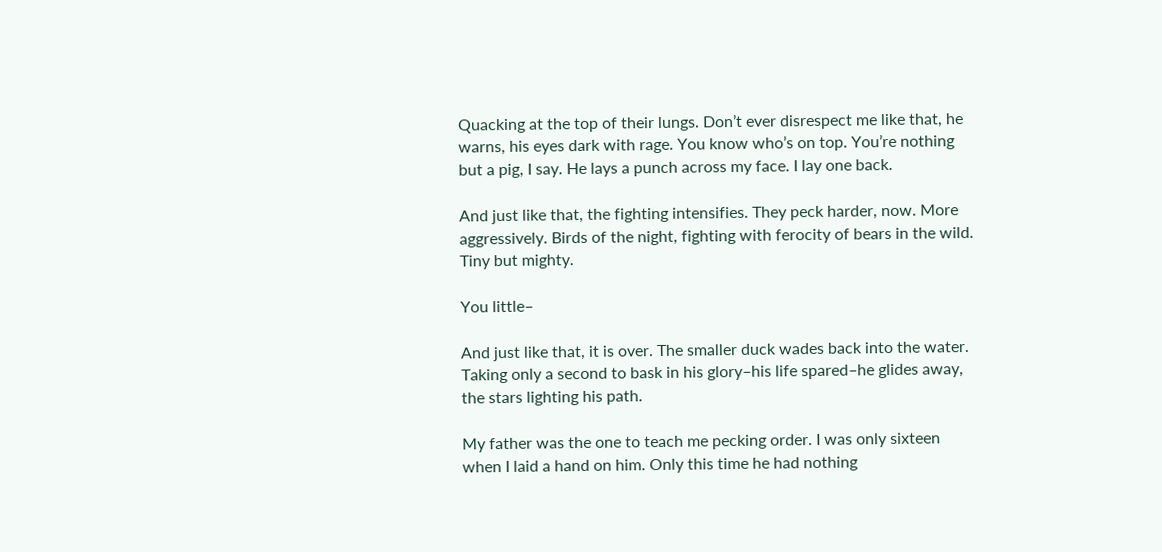Quacking at the top of their lungs. Don’t ever disrespect me like that, he warns, his eyes dark with rage. You know who’s on top. You’re nothing but a pig, I say. He lays a punch across my face. I lay one back.

And just like that, the fighting intensifies. They peck harder, now. More aggressively. Birds of the night, fighting with ferocity of bears in the wild. Tiny but mighty.

You little–

And just like that, it is over. The smaller duck wades back into the water. Taking only a second to bask in his glory–his life spared–he glides away, the stars lighting his path.

My father was the one to teach me pecking order. I was only sixteen when I laid a hand on him. Only this time he had nothing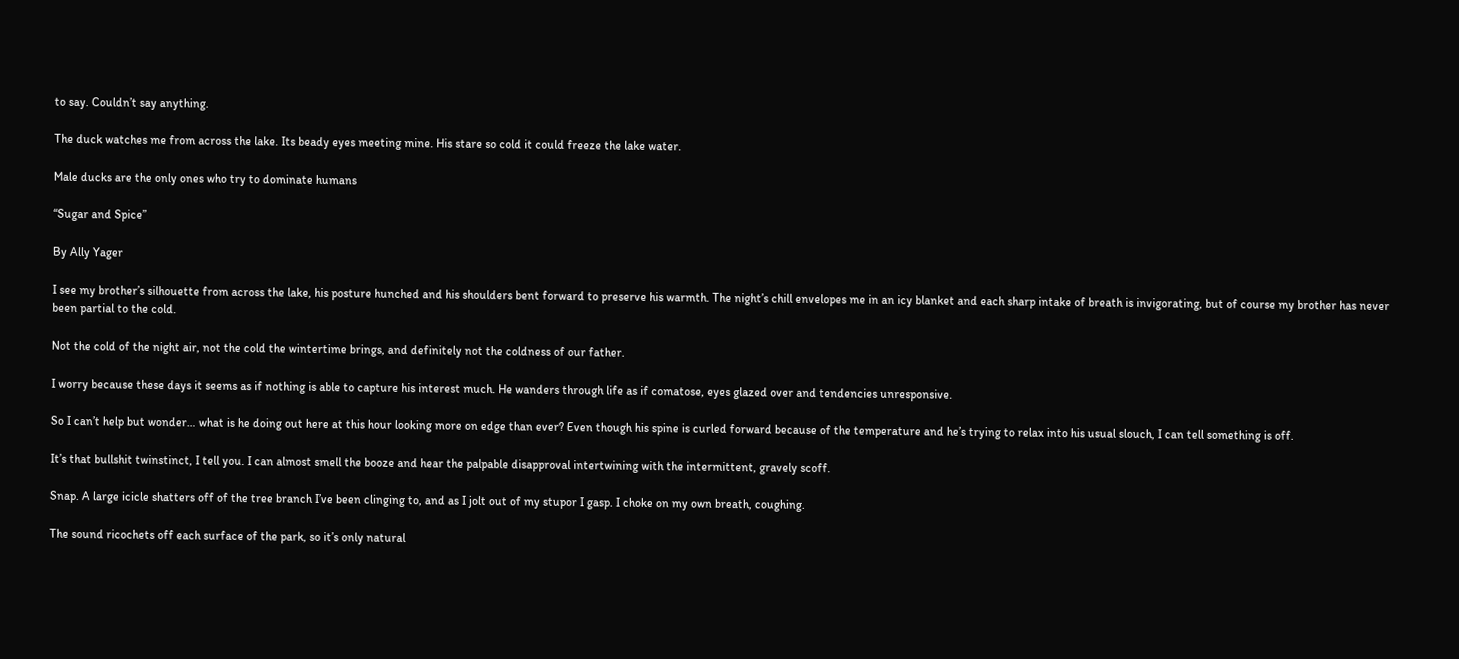to say. Couldn’t say anything.

The duck watches me from across the lake. Its beady eyes meeting mine. His stare so cold it could freeze the lake water.

Male ducks are the only ones who try to dominate humans

“Sugar and Spice”

By Ally Yager

I see my brother’s silhouette from across the lake, his posture hunched and his shoulders bent forward to preserve his warmth. The night’s chill envelopes me in an icy blanket and each sharp intake of breath is invigorating, but of course my brother has never been partial to the cold.

Not the cold of the night air, not the cold the wintertime brings, and definitely not the coldness of our father.

I worry because these days it seems as if nothing is able to capture his interest much. He wanders through life as if comatose, eyes glazed over and tendencies unresponsive.

So I can’t help but wonder… what is he doing out here at this hour looking more on edge than ever? Even though his spine is curled forward because of the temperature and he’s trying to relax into his usual slouch, I can tell something is off.

It’s that bullshit twinstinct, I tell you. I can almost smell the booze and hear the palpable disapproval intertwining with the intermittent, gravely scoff.

Snap. A large icicle shatters off of the tree branch I’ve been clinging to, and as I jolt out of my stupor I gasp. I choke on my own breath, coughing.

The sound ricochets off each surface of the park, so it’s only natural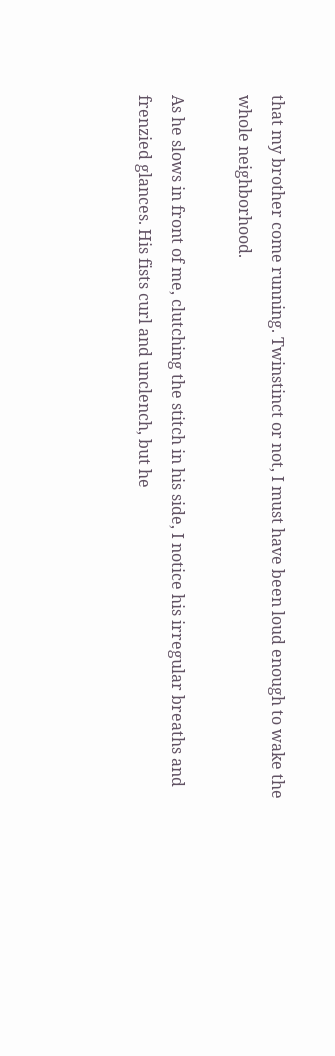that my brother come running. Twinstinct or not, I must have been loud enough to wake the whole neighborhood.

As he slows in front of me, clutching the stitch in his side, I notice his irregular breaths and frenzied glances. His fists curl and unclench, but he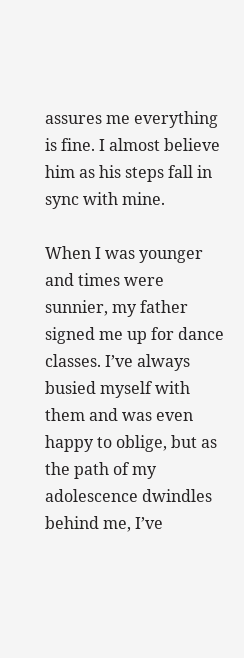assures me everything is fine. I almost believe him as his steps fall in sync with mine.

When I was younger and times were sunnier, my father signed me up for dance classes. I’ve always busied myself with them and was even happy to oblige, but as the path of my adolescence dwindles behind me, I’ve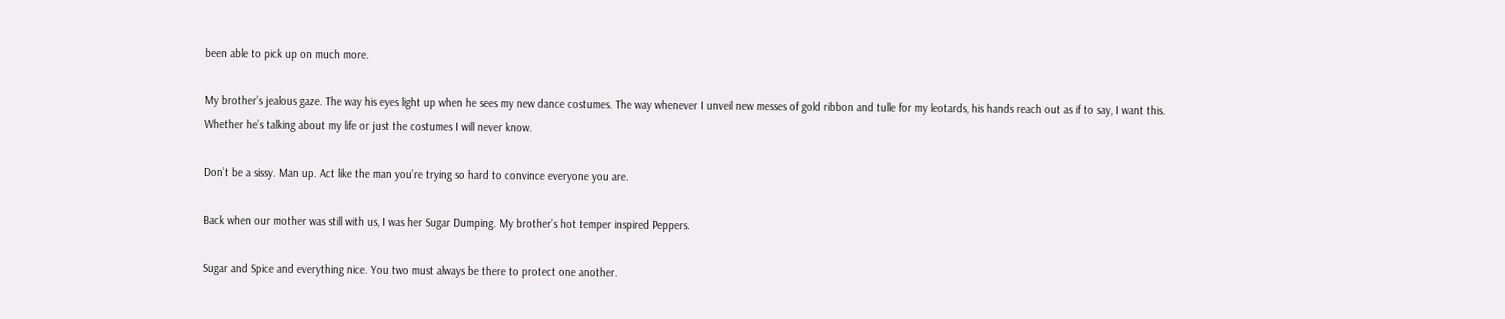been able to pick up on much more.

My brother’s jealous gaze. The way his eyes light up when he sees my new dance costumes. The way whenever I unveil new messes of gold ribbon and tulle for my leotards, his hands reach out as if to say, I want this. Whether he’s talking about my life or just the costumes I will never know.

Don’t be a sissy. Man up. Act like the man you’re trying so hard to convince everyone you are.

Back when our mother was still with us, I was her Sugar Dumping. My brother’s hot temper inspired Peppers.

Sugar and Spice and everything nice. You two must always be there to protect one another.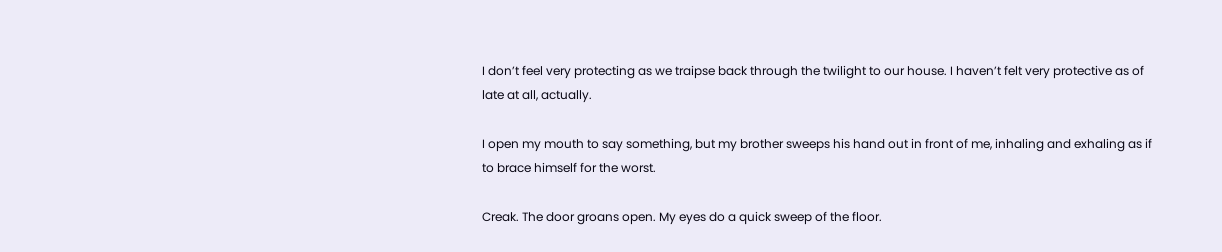I don’t feel very protecting as we traipse back through the twilight to our house. I haven’t felt very protective as of late at all, actually.

I open my mouth to say something, but my brother sweeps his hand out in front of me, inhaling and exhaling as if to brace himself for the worst.

Creak. The door groans open. My eyes do a quick sweep of the floor.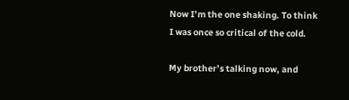Now I’m the one shaking. To think I was once so critical of the cold.

My brother’s talking now, and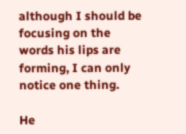although I should be focusing on the words his lips are forming, I can only notice one thing.

He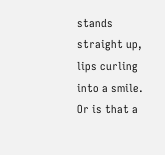stands straight up, lips curling into a smile. Or is that a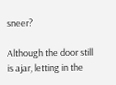sneer?

Although the door still is ajar, letting in the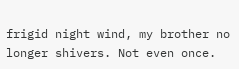frigid night wind, my brother no longer shivers. Not even once.